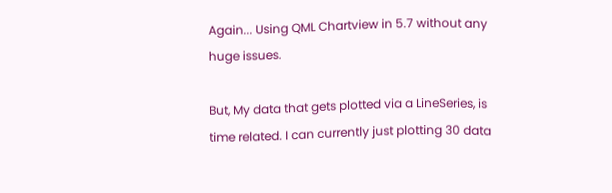Again... Using QML Chartview in 5.7 without any huge issues.

But, My data that gets plotted via a LineSeries, is time related. I can currently just plotting 30 data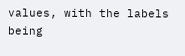values, with the labels being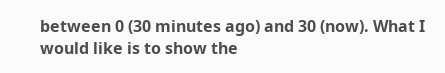between 0 (30 minutes ago) and 30 (now). What I would like is to show the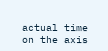actual time on the axis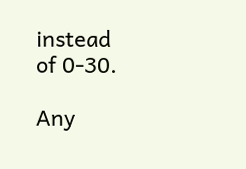instead of 0-30.

Any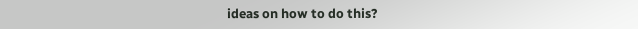ideas on how to do this?